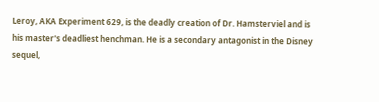Leroy, AKA Experiment 629, is the deadly creation of Dr. Hamsterviel and is his master's deadliest henchman. He is a secondary antagonist in the Disney sequel,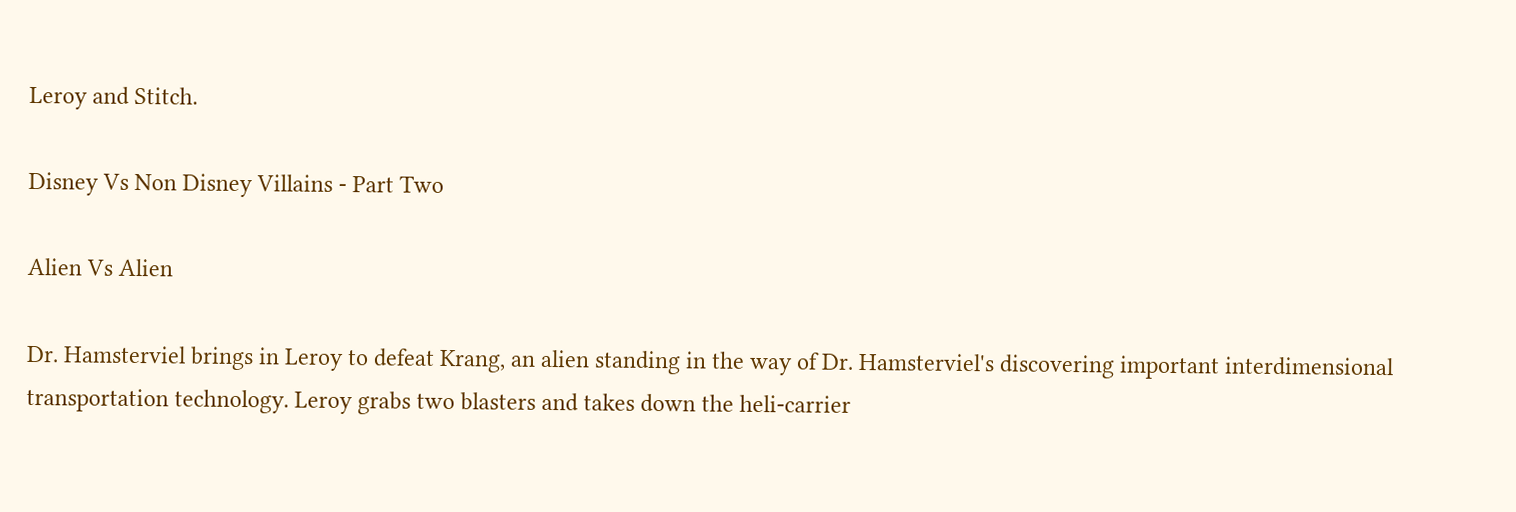Leroy and Stitch.

Disney Vs Non Disney Villains - Part Two

Alien Vs Alien

Dr. Hamsterviel brings in Leroy to defeat Krang, an alien standing in the way of Dr. Hamsterviel's discovering important interdimensional transportation technology. Leroy grabs two blasters and takes down the heli-carrier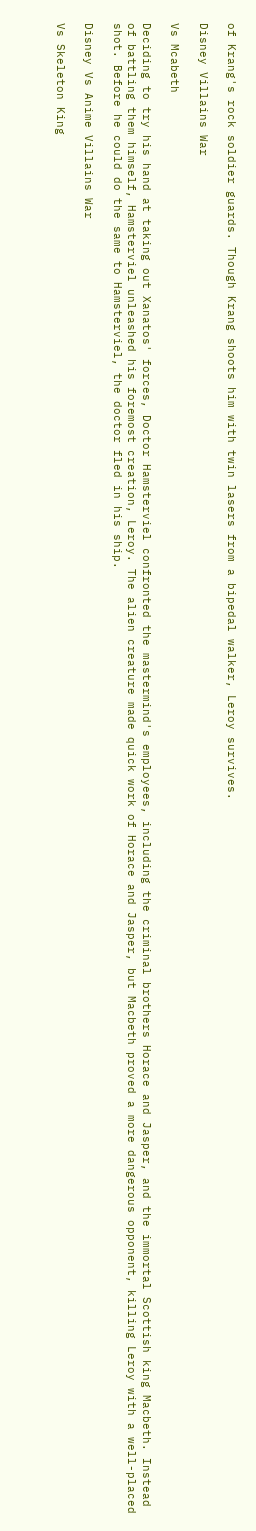of Krang's rock soldier guards. Though Krang shoots him with twin lasers from a bipedal walker, Leroy survives.

Disney Villains War

Vs Mcabeth

Deciding to try his hand at taking out Xanatos' forces, Doctor Hamsterviel confronted the mastermind's employees, including the criminal brothers Horace and Jasper, and the immortal Scottish king Macbeth. Instead of battling them himself, Hamsterviel unleashed his foremost creation, Leroy. The alien creature made quick work of Horace and Jasper, but Macbeth proved a more dangerous opponent, killing Leroy with a well-placed shot. Before he could do the same to Hamsterviel, the doctor fled in his ship.

Disney Vs Anime Villains War

Vs Skeleton King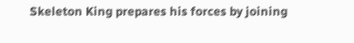Skeleton King prepares his forces by joining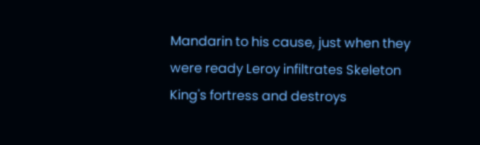Mandarin to his cause, just when they were ready Leroy infiltrates Skeleton King's fortress and destroys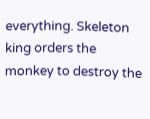everything. Skeleton king orders the monkey to destroy the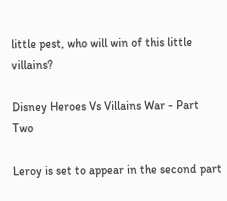little pest, who will win of this little villains?

Disney Heroes Vs Villains War - Part Two

Leroy is set to appear in the second part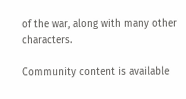of the war, along with many other characters.

Community content is available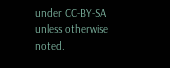under CC-BY-SA unless otherwise noted.